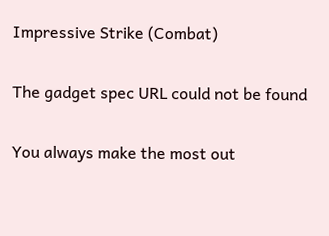Impressive Strike (Combat)

The gadget spec URL could not be found

You always make the most out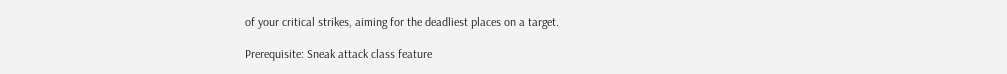of your critical strikes, aiming for the deadliest places on a target.

Prerequisite: Sneak attack class feature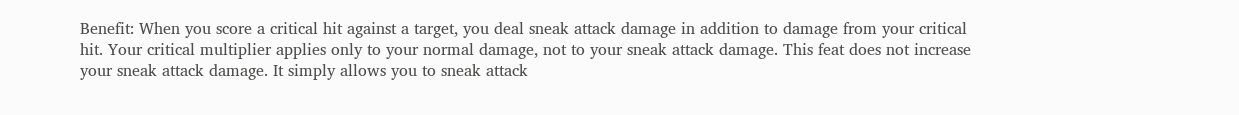Benefit: When you score a critical hit against a target, you deal sneak attack damage in addition to damage from your critical hit. Your critical multiplier applies only to your normal damage, not to your sneak attack damage. This feat does not increase your sneak attack damage. It simply allows you to sneak attack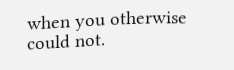when you otherwise could not.